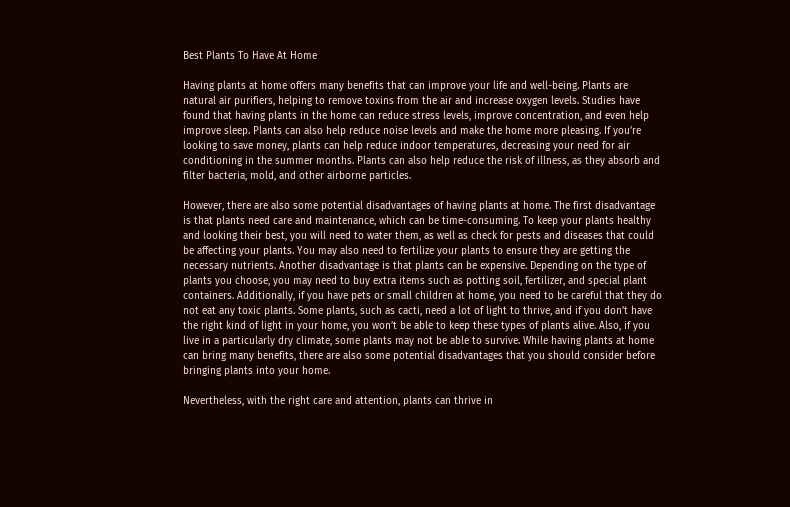Best Plants To Have At Home

Having plants at home offers many benefits that can improve your life and well-being. Plants are natural air purifiers, helping to remove toxins from the air and increase oxygen levels. Studies have found that having plants in the home can reduce stress levels, improve concentration, and even help improve sleep. Plants can also help reduce noise levels and make the home more pleasing. If you’re looking to save money, plants can help reduce indoor temperatures, decreasing your need for air conditioning in the summer months. Plants can also help reduce the risk of illness, as they absorb and filter bacteria, mold, and other airborne particles.

However, there are also some potential disadvantages of having plants at home. The first disadvantage is that plants need care and maintenance, which can be time-consuming. To keep your plants healthy and looking their best, you will need to water them, as well as check for pests and diseases that could be affecting your plants. You may also need to fertilize your plants to ensure they are getting the necessary nutrients. Another disadvantage is that plants can be expensive. Depending on the type of plants you choose, you may need to buy extra items such as potting soil, fertilizer, and special plant containers. Additionally, if you have pets or small children at home, you need to be careful that they do not eat any toxic plants. Some plants, such as cacti, need a lot of light to thrive, and if you don’t have the right kind of light in your home, you won’t be able to keep these types of plants alive. Also, if you live in a particularly dry climate, some plants may not be able to survive. While having plants at home can bring many benefits, there are also some potential disadvantages that you should consider before bringing plants into your home.

Nevertheless, with the right care and attention, plants can thrive in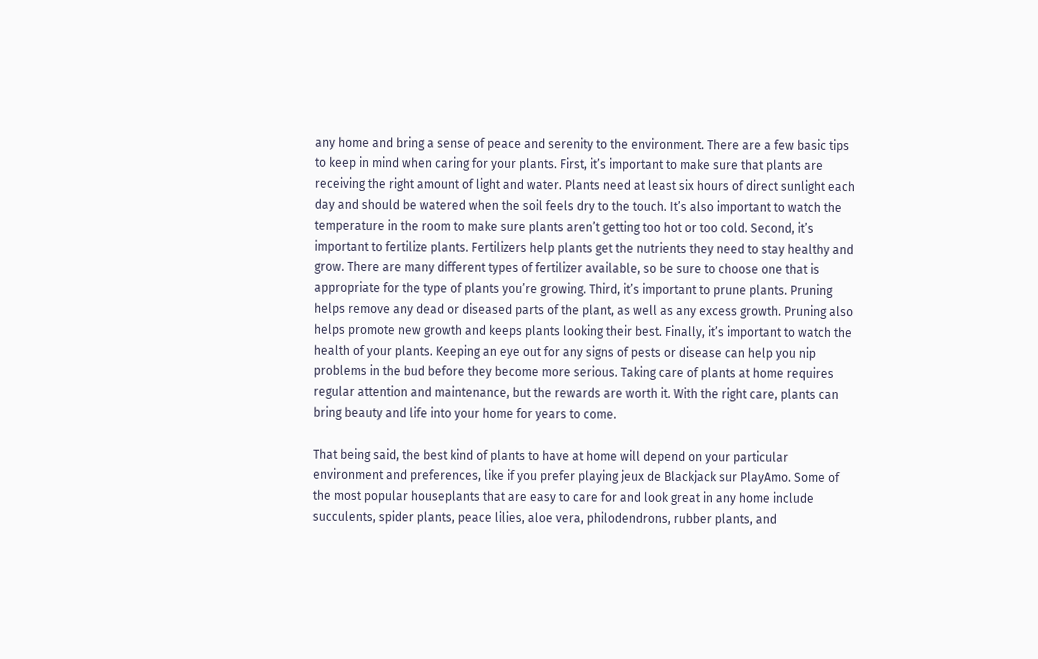any home and bring a sense of peace and serenity to the environment. There are a few basic tips to keep in mind when caring for your plants. First, it’s important to make sure that plants are receiving the right amount of light and water. Plants need at least six hours of direct sunlight each day and should be watered when the soil feels dry to the touch. It’s also important to watch the temperature in the room to make sure plants aren’t getting too hot or too cold. Second, it’s important to fertilize plants. Fertilizers help plants get the nutrients they need to stay healthy and grow. There are many different types of fertilizer available, so be sure to choose one that is appropriate for the type of plants you’re growing. Third, it’s important to prune plants. Pruning helps remove any dead or diseased parts of the plant, as well as any excess growth. Pruning also helps promote new growth and keeps plants looking their best. Finally, it’s important to watch the health of your plants. Keeping an eye out for any signs of pests or disease can help you nip problems in the bud before they become more serious. Taking care of plants at home requires regular attention and maintenance, but the rewards are worth it. With the right care, plants can bring beauty and life into your home for years to come.

That being said, the best kind of plants to have at home will depend on your particular environment and preferences, like if you prefer playing jeux de Blackjack sur PlayAmo. Some of the most popular houseplants that are easy to care for and look great in any home include succulents, spider plants, peace lilies, aloe vera, philodendrons, rubber plants, and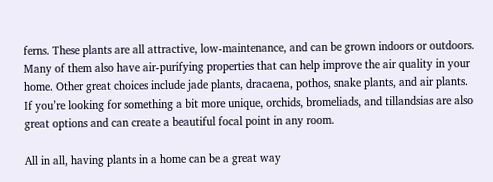ferns. These plants are all attractive, low-maintenance, and can be grown indoors or outdoors. Many of them also have air-purifying properties that can help improve the air quality in your home. Other great choices include jade plants, dracaena, pothos, snake plants, and air plants. If you’re looking for something a bit more unique, orchids, bromeliads, and tillandsias are also great options and can create a beautiful focal point in any room.

All in all, having plants in a home can be a great way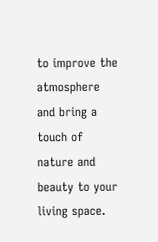to improve the atmosphere and bring a touch of nature and beauty to your living space.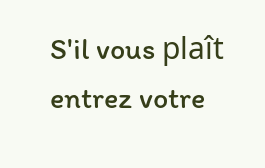S'il vous plaît entrez votre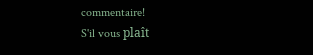commentaire!
S'il vous plaît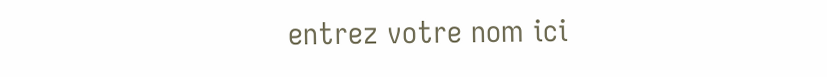entrez votre nom ici